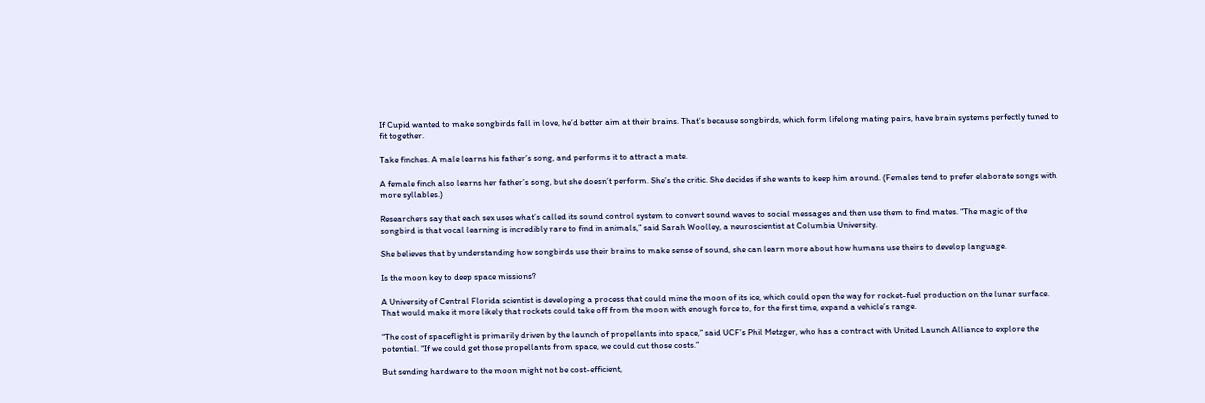If Cupid wanted to make songbirds fall in love, he’d better aim at their brains. That’s because songbirds, which form lifelong mating pairs, have brain systems perfectly tuned to fit together.

Take finches. A male learns his father’s song, and performs it to attract a mate.

A female finch also learns her father’s song, but she doesn’t perform. She’s the critic. She decides if she wants to keep him around. (Females tend to prefer elaborate songs with more syllables.)

Researchers say that each sex uses what’s called its sound control system to convert sound waves to social messages and then use them to find mates. “The magic of the songbird is that vocal learning is incredibly rare to find in animals,” said Sarah Woolley, a neuroscientist at Columbia University.

She believes that by understanding how songbirds use their brains to make sense of sound, she can learn more about how humans use theirs to develop language.

Is the moon key to deep space missions?

A University of Central Florida scientist is developing a process that could mine the moon of its ice, which could open the way for rocket-fuel production on the lunar surface. That would make it more likely that rockets could take off from the moon with enough force to, for the first time, expand a vehicle’s range.

“The cost of spaceflight is primarily driven by the launch of propellants into space,” said UCF’s Phil Metzger, who has a contract with United Launch Alliance to explore the potential. “If we could get those propellants from space, we could cut those costs.”

But sending hardware to the moon might not be cost-efficient,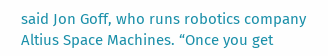said Jon Goff, who runs robotics company Altius Space Machines. “Once you get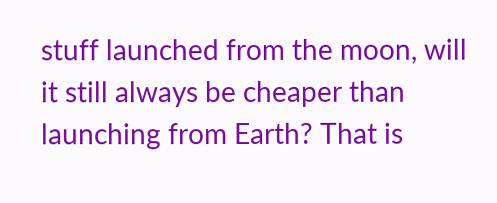stuff launched from the moon, will it still always be cheaper than launching from Earth? That is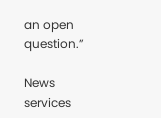an open question.”

News services